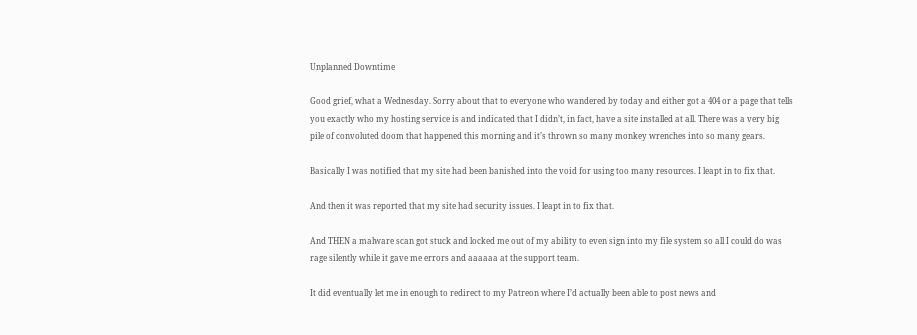Unplanned Downtime

Good grief, what a Wednesday. Sorry about that to everyone who wandered by today and either got a 404 or a page that tells you exactly who my hosting service is and indicated that I didn’t, in fact, have a site installed at all. There was a very big pile of convoluted doom that happened this morning and it’s thrown so many monkey wrenches into so many gears.

Basically I was notified that my site had been banished into the void for using too many resources. I leapt in to fix that.

And then it was reported that my site had security issues. I leapt in to fix that.

And THEN a malware scan got stuck and locked me out of my ability to even sign into my file system so all I could do was rage silently while it gave me errors and aaaaaa at the support team.

It did eventually let me in enough to redirect to my Patreon where I’d actually been able to post news and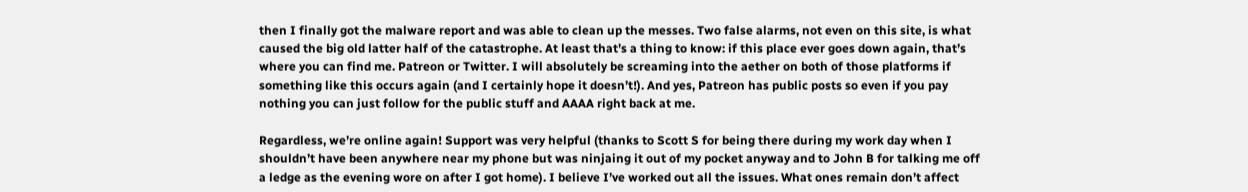then I finally got the malware report and was able to clean up the messes. Two false alarms, not even on this site, is what caused the big old latter half of the catastrophe. At least that’s a thing to know: if this place ever goes down again, that’s where you can find me. Patreon or Twitter. I will absolutely be screaming into the aether on both of those platforms if something like this occurs again (and I certainly hope it doesn’t!). And yes, Patreon has public posts so even if you pay nothing you can just follow for the public stuff and AAAA right back at me.

Regardless, we’re online again! Support was very helpful (thanks to Scott S for being there during my work day when I shouldn’t have been anywhere near my phone but was ninjaing it out of my pocket anyway and to John B for talking me off a ledge as the evening wore on after I got home). I believe I’ve worked out all the issues. What ones remain don’t affect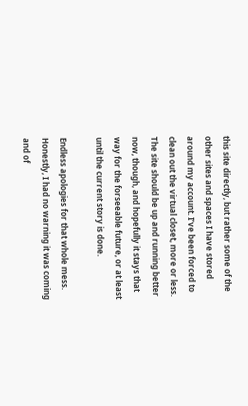this site directly, but rather some of the other sites and spaces I have stored around my account. I’ve been forced to clean out the virtual closet, more or less. The site should be up and running better now, though, and hopefully it stays that way for the forseeable future, or at least until the current story is done.

Endless apologies for that whole mess. Honestly, I had no warning it was coming and of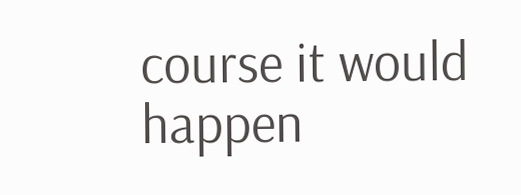course it would happen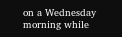on a Wednesday morning while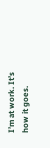I’m at work. It’s how it goes.